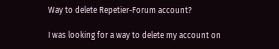Way to delete Repetier-Forum account?

I was looking for a way to delete my account on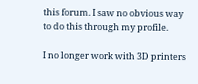this forum. I saw no obvious way to do this through my profile.

I no longer work with 3D printers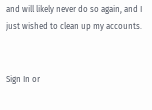and will likely never do so again, and I just wished to clean up my accounts.


Sign In or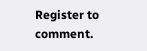Register to comment.